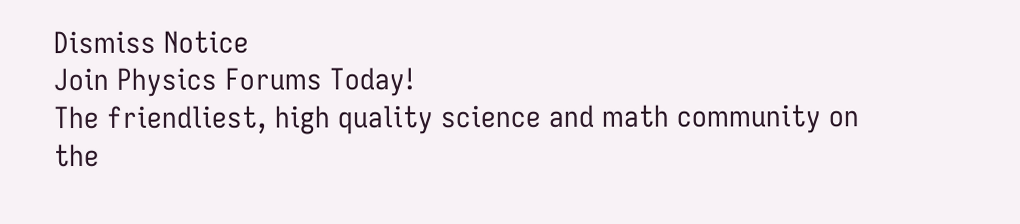Dismiss Notice
Join Physics Forums Today!
The friendliest, high quality science and math community on the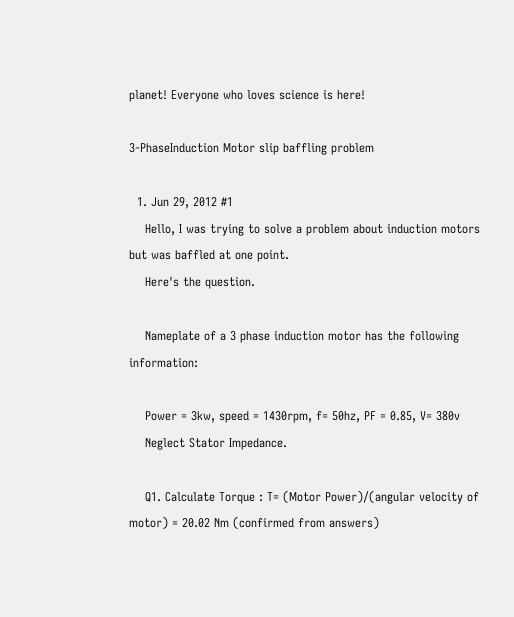planet! Everyone who loves science is here!

3-PhaseInduction Motor slip baffling problem

  1. Jun 29, 2012 #1
    Hello, I was trying to solve a problem about induction motors but was baffled at one point.
    Here's the question.

    Nameplate of a 3 phase induction motor has the following information:

    Power = 3kw, speed = 1430rpm, f= 50hz, PF = 0.85, V= 380v
    Neglect Stator Impedance.

    Q1. Calculate Torque : T= (Motor Power)/(angular velocity of motor) = 20.02 Nm (confirmed from answers)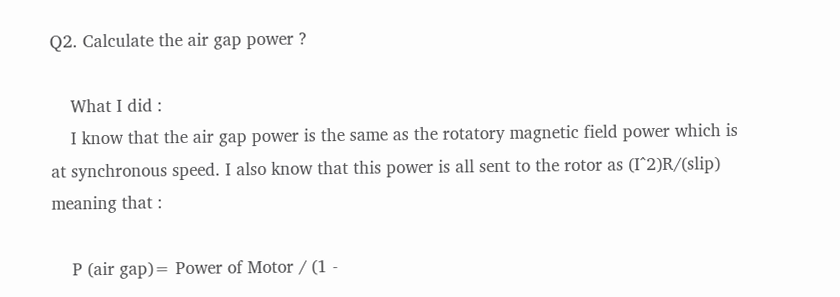Q2. Calculate the air gap power ?

    What I did :
    I know that the air gap power is the same as the rotatory magnetic field power which is at synchronous speed. I also know that this power is all sent to the rotor as (I^2)R/(slip) meaning that :

    P (air gap)= Power of Motor / (1 -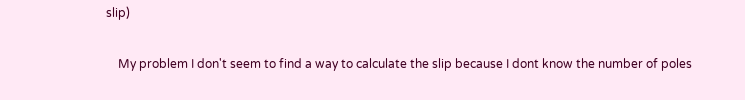slip)

    My problem I don't seem to find a way to calculate the slip because I dont know the number of poles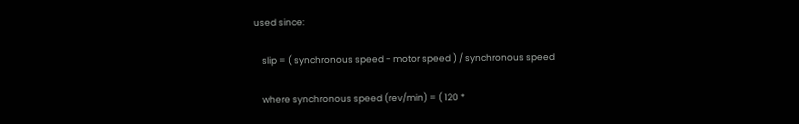used since:

    slip = ( synchronous speed - motor speed ) / synchronous speed

    where synchronous speed (rev/min) = ( 120 *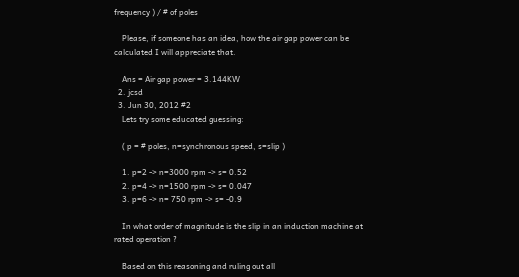frequency ) / # of poles

    Please, if someone has an idea, how the air gap power can be calculated I will appreciate that.

    Ans = Air gap power = 3.144KW
  2. jcsd
  3. Jun 30, 2012 #2
    Lets try some educated guessing:

    ( p = # poles, n=synchronous speed, s=slip )

    1. p=2 -> n=3000 rpm -> s= 0.52
    2. p=4 -> n=1500 rpm -> s= 0.047
    3. p=6 -> n= 750 rpm -> s= -0.9

    In what order of magnitude is the slip in an induction machine at rated operation ?

    Based on this reasoning and ruling out all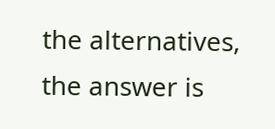the alternatives, the answer is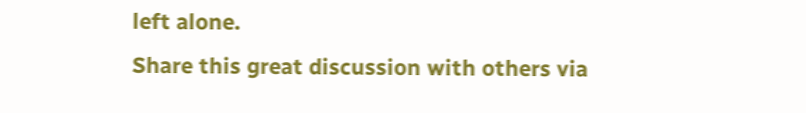left alone.
Share this great discussion with others via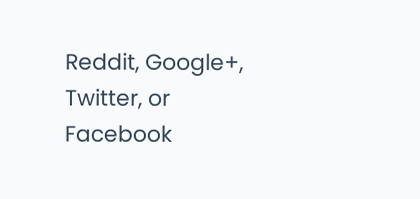Reddit, Google+, Twitter, or Facebook